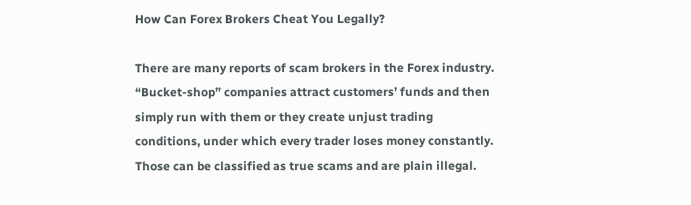How Can Forex Brokers Cheat You Legally?

There are many reports of scam brokers in the Forex industry. “Bucket-shop” companies attract customers’ funds and then simply run with them or they create unjust trading conditions, under which every trader loses money constantly. Those can be classified as true scams and are plain illegal.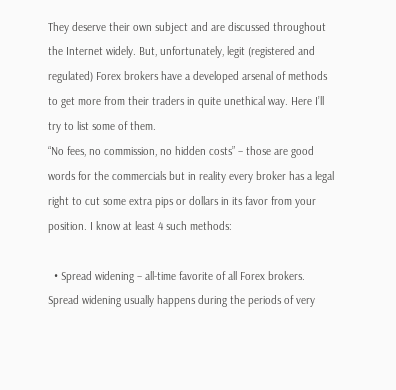They deserve their own subject and are discussed throughout the Internet widely. But, unfortunately, legit (registered and regulated) Forex brokers have a developed arsenal of methods to get more from their traders in quite unethical way. Here I’ll try to list some of them.
“No fees, no commission, no hidden costs” – those are good words for the commercials but in reality every broker has a legal right to cut some extra pips or dollars in its favor from your position. I know at least 4 such methods:

  • Spread widening – all-time favorite of all Forex brokers. Spread widening usually happens during the periods of very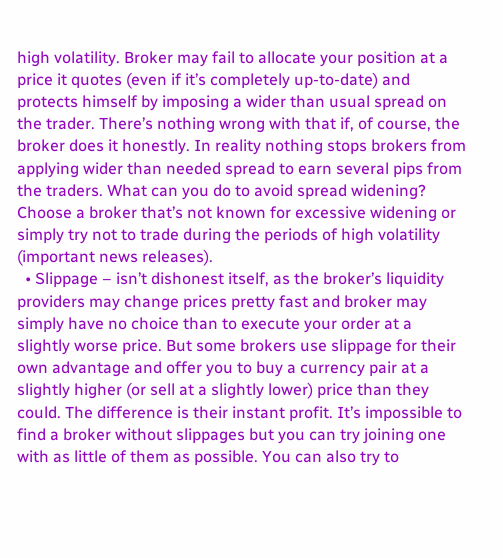high volatility. Broker may fail to allocate your position at a price it quotes (even if it’s completely up-to-date) and protects himself by imposing a wider than usual spread on the trader. There’s nothing wrong with that if, of course, the broker does it honestly. In reality nothing stops brokers from applying wider than needed spread to earn several pips from the traders. What can you do to avoid spread widening? Choose a broker that’s not known for excessive widening or simply try not to trade during the periods of high volatility (important news releases).
  • Slippage – isn’t dishonest itself, as the broker’s liquidity providers may change prices pretty fast and broker may simply have no choice than to execute your order at a slightly worse price. But some brokers use slippage for their own advantage and offer you to buy a currency pair at a slightly higher (or sell at a slightly lower) price than they could. The difference is their instant profit. It’s impossible to find a broker without slippages but you can try joining one with as little of them as possible. You can also try to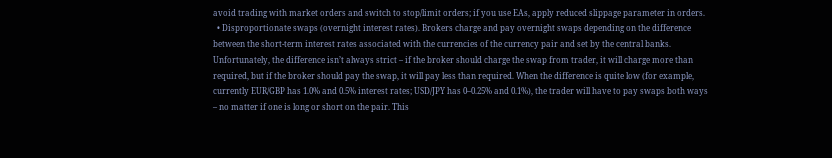avoid trading with market orders and switch to stop/limit orders; if you use EAs, apply reduced slippage parameter in orders.
  • Disproportionate swaps (overnight interest rates). Brokers charge and pay overnight swaps depending on the difference between the short-term interest rates associated with the currencies of the currency pair and set by the central banks. Unfortunately, the difference isn’t always strict – if the broker should charge the swap from trader, it will charge more than required, but if the broker should pay the swap, it will pay less than required. When the difference is quite low (for example, currently EUR/GBP has 1.0% and 0.5% interest rates; USD/JPY has 0–0.25% and 0.1%), the trader will have to pay swaps both ways – no matter if one is long or short on the pair. This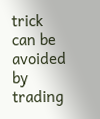trick can be avoided by trading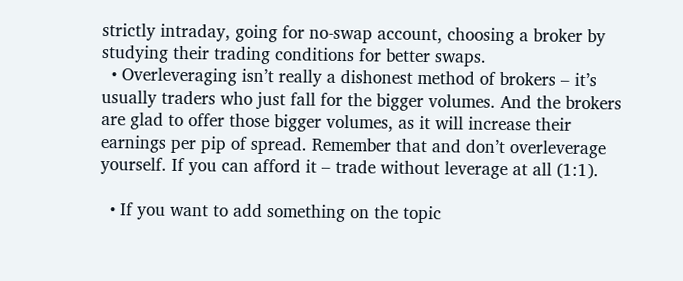strictly intraday, going for no-swap account, choosing a broker by studying their trading conditions for better swaps.
  • Overleveraging isn’t really a dishonest method of brokers – it’s usually traders who just fall for the bigger volumes. And the brokers are glad to offer those bigger volumes, as it will increase their earnings per pip of spread. Remember that and don’t overleverage yourself. If you can afford it – trade without leverage at all (1:1).

  • If you want to add something on the topic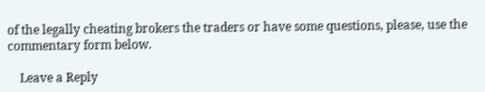of the legally cheating brokers the traders or have some questions, please, use the commentary form below.

    Leave a Reply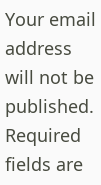Your email address will not be published. Required fields are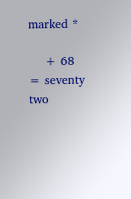marked *

    + 68 = seventy two